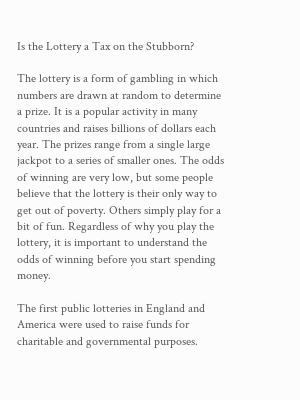Is the Lottery a Tax on the Stubborn?

The lottery is a form of gambling in which numbers are drawn at random to determine a prize. It is a popular activity in many countries and raises billions of dollars each year. The prizes range from a single large jackpot to a series of smaller ones. The odds of winning are very low, but some people believe that the lottery is their only way to get out of poverty. Others simply play for a bit of fun. Regardless of why you play the lottery, it is important to understand the odds of winning before you start spending money.

The first public lotteries in England and America were used to raise funds for charitable and governmental purposes.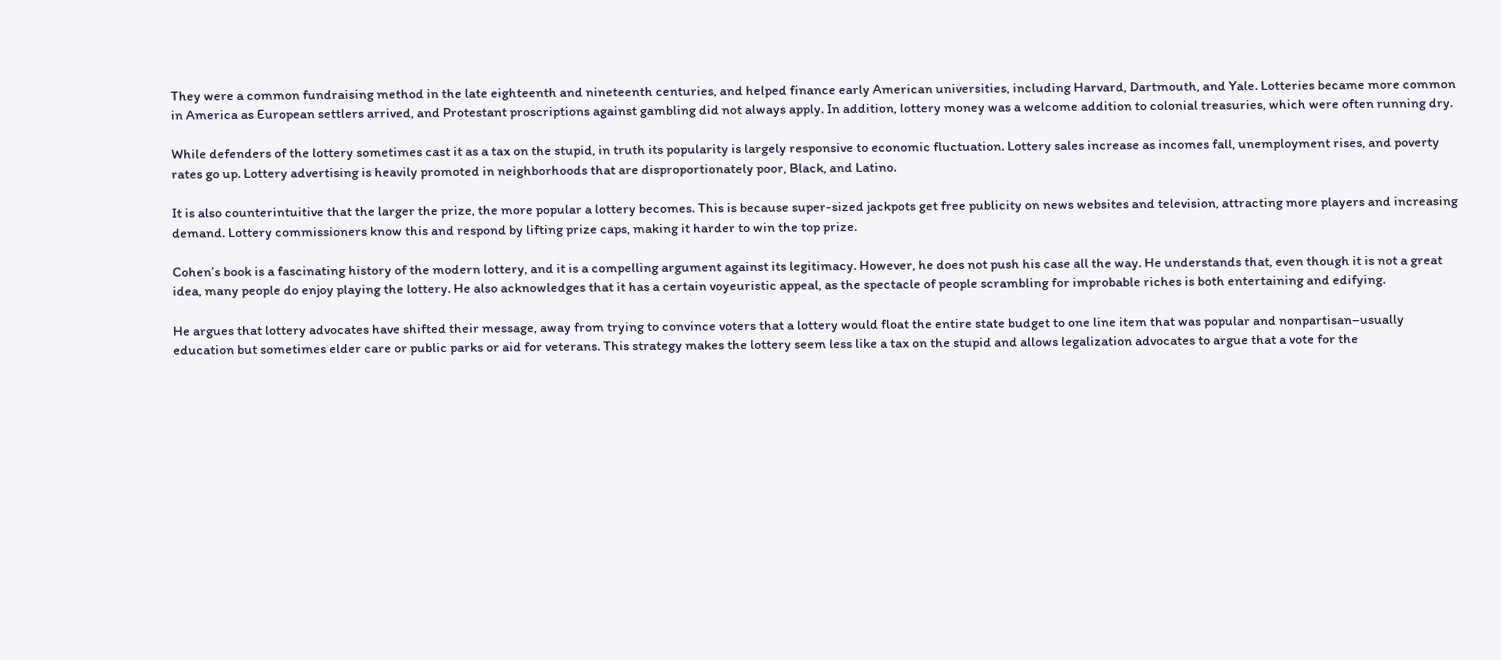They were a common fundraising method in the late eighteenth and nineteenth centuries, and helped finance early American universities, including Harvard, Dartmouth, and Yale. Lotteries became more common in America as European settlers arrived, and Protestant proscriptions against gambling did not always apply. In addition, lottery money was a welcome addition to colonial treasuries, which were often running dry.

While defenders of the lottery sometimes cast it as a tax on the stupid, in truth its popularity is largely responsive to economic fluctuation. Lottery sales increase as incomes fall, unemployment rises, and poverty rates go up. Lottery advertising is heavily promoted in neighborhoods that are disproportionately poor, Black, and Latino.

It is also counterintuitive that the larger the prize, the more popular a lottery becomes. This is because super-sized jackpots get free publicity on news websites and television, attracting more players and increasing demand. Lottery commissioners know this and respond by lifting prize caps, making it harder to win the top prize.

Cohen’s book is a fascinating history of the modern lottery, and it is a compelling argument against its legitimacy. However, he does not push his case all the way. He understands that, even though it is not a great idea, many people do enjoy playing the lottery. He also acknowledges that it has a certain voyeuristic appeal, as the spectacle of people scrambling for improbable riches is both entertaining and edifying.

He argues that lottery advocates have shifted their message, away from trying to convince voters that a lottery would float the entire state budget to one line item that was popular and nonpartisan–usually education but sometimes elder care or public parks or aid for veterans. This strategy makes the lottery seem less like a tax on the stupid and allows legalization advocates to argue that a vote for the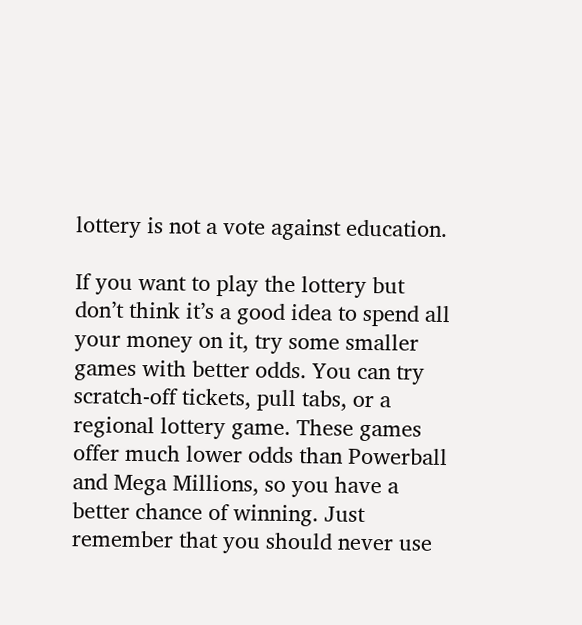lottery is not a vote against education.

If you want to play the lottery but don’t think it’s a good idea to spend all your money on it, try some smaller games with better odds. You can try scratch-off tickets, pull tabs, or a regional lottery game. These games offer much lower odds than Powerball and Mega Millions, so you have a better chance of winning. Just remember that you should never use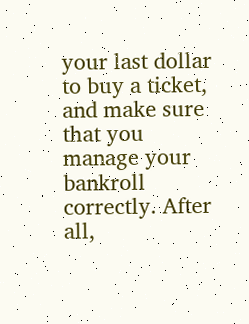your last dollar to buy a ticket, and make sure that you manage your bankroll correctly. After all,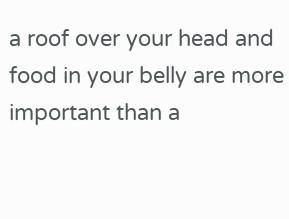a roof over your head and food in your belly are more important than a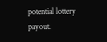potential lottery payout.